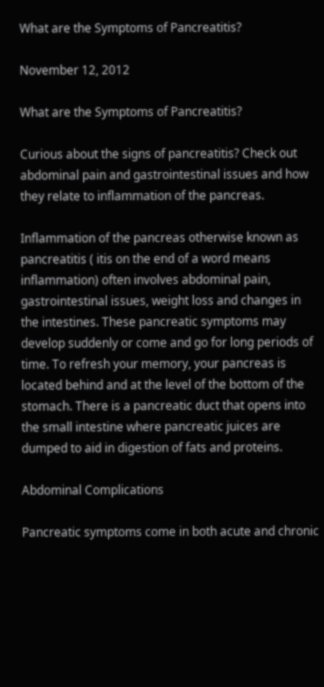What are the Symptoms of Pancreatitis?

November 12, 2012

What are the Symptoms of Pancreatitis?

Curious about the signs of pancreatitis? Check out abdominal pain and gastrointestinal issues and how they relate to inflammation of the pancreas.

Inflammation of the pancreas otherwise known as pancreatitis ( itis on the end of a word means inflammation) often involves abdominal pain, gastrointestinal issues, weight loss and changes in the intestines. These pancreatic symptoms may develop suddenly or come and go for long periods of time. To refresh your memory, your pancreas is located behind and at the level of the bottom of the stomach. There is a pancreatic duct that opens into the small intestine where pancreatic juices are dumped to aid in digestion of fats and proteins.

Abdominal Complications

Pancreatic symptoms come in both acute and chronic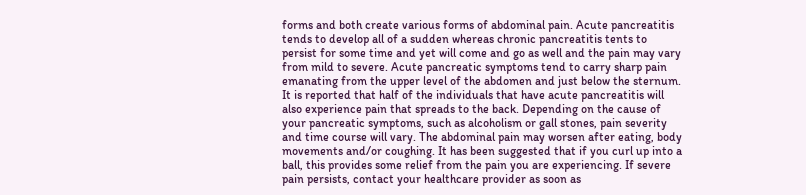forms and both create various forms of abdominal pain. Acute pancreatitis tends to develop all of a sudden whereas chronic pancreatitis tents to persist for some time and yet will come and go as well and the pain may vary from mild to severe. Acute pancreatic symptoms tend to carry sharp pain emanating from the upper level of the abdomen and just below the sternum. It is reported that half of the individuals that have acute pancreatitis will also experience pain that spreads to the back. Depending on the cause of your pancreatic symptoms, such as alcoholism or gall stones, pain severity and time course will vary. The abdominal pain may worsen after eating, body movements and/or coughing. It has been suggested that if you curl up into a ball, this provides some relief from the pain you are experiencing. If severe pain persists, contact your healthcare provider as soon as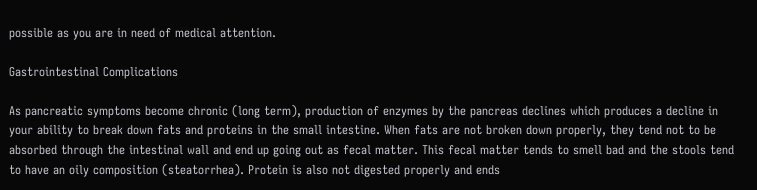possible as you are in need of medical attention.

Gastrointestinal Complications

As pancreatic symptoms become chronic (long term), production of enzymes by the pancreas declines which produces a decline in your ability to break down fats and proteins in the small intestine. When fats are not broken down properly, they tend not to be absorbed through the intestinal wall and end up going out as fecal matter. This fecal matter tends to smell bad and the stools tend to have an oily composition (steatorrhea). Protein is also not digested properly and ends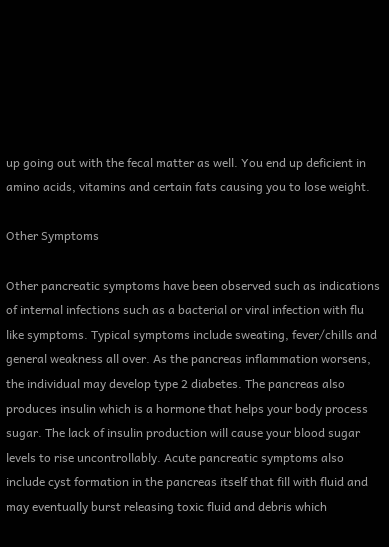up going out with the fecal matter as well. You end up deficient in amino acids, vitamins and certain fats causing you to lose weight.

Other Symptoms

Other pancreatic symptoms have been observed such as indications of internal infections such as a bacterial or viral infection with flu like symptoms. Typical symptoms include sweating, fever/chills and general weakness all over. As the pancreas inflammation worsens, the individual may develop type 2 diabetes. The pancreas also produces insulin which is a hormone that helps your body process sugar. The lack of insulin production will cause your blood sugar levels to rise uncontrollably. Acute pancreatic symptoms also include cyst formation in the pancreas itself that fill with fluid and may eventually burst releasing toxic fluid and debris which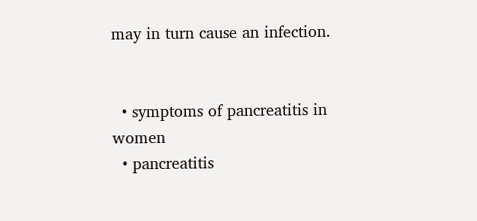may in turn cause an infection.


  • symptoms of pancreatitis in women
  • pancreatitis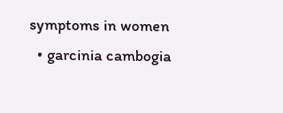symptoms in women
  • garcinia cambogia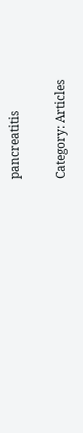pancreatitis

Category: Articles